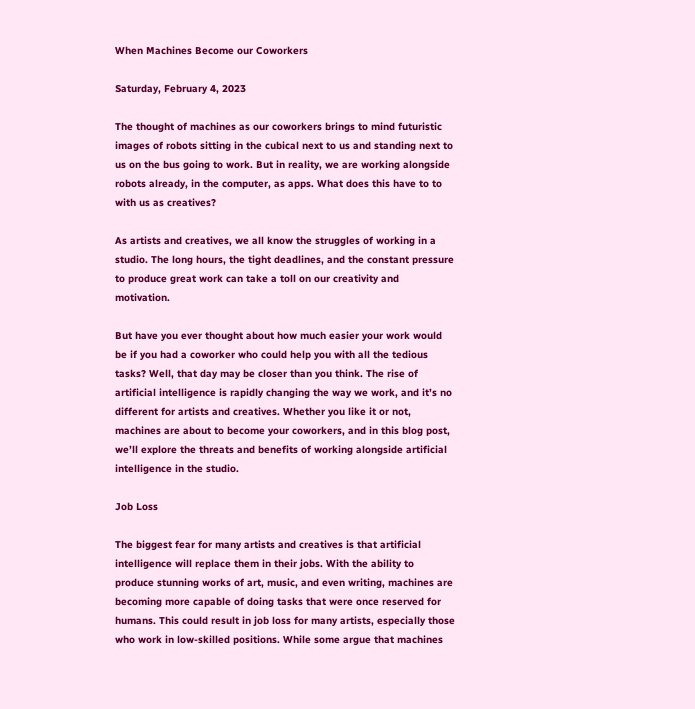When Machines Become our Coworkers

Saturday, February 4, 2023

The thought of machines as our coworkers brings to mind futuristic images of robots sitting in the cubical next to us and standing next to us on the bus going to work. But in reality, we are working alongside robots already, in the computer, as apps. What does this have to to with us as creatives?

As artists and creatives, we all know the struggles of working in a studio. The long hours, the tight deadlines, and the constant pressure to produce great work can take a toll on our creativity and motivation.

But have you ever thought about how much easier your work would be if you had a coworker who could help you with all the tedious tasks? Well, that day may be closer than you think. The rise of artificial intelligence is rapidly changing the way we work, and it’s no different for artists and creatives. Whether you like it or not, machines are about to become your coworkers, and in this blog post, we’ll explore the threats and benefits of working alongside artificial intelligence in the studio.

Job Loss

The biggest fear for many artists and creatives is that artificial intelligence will replace them in their jobs. With the ability to produce stunning works of art, music, and even writing, machines are becoming more capable of doing tasks that were once reserved for humans. This could result in job loss for many artists, especially those who work in low-skilled positions. While some argue that machines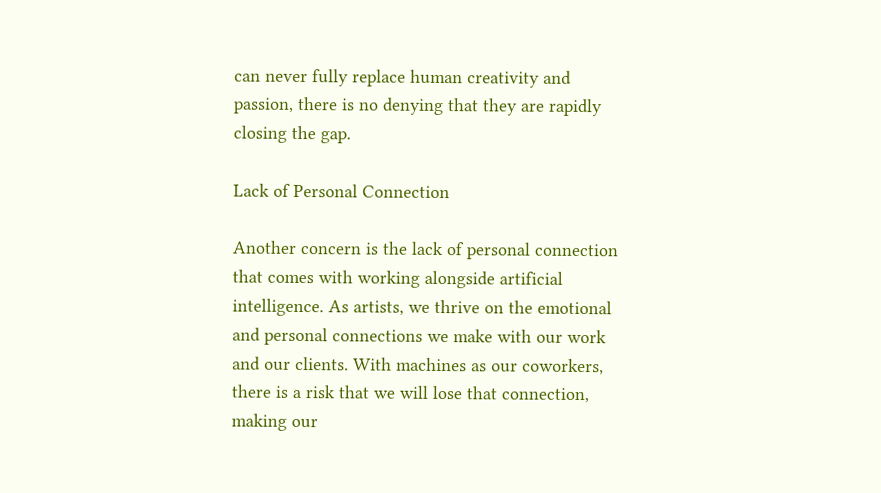can never fully replace human creativity and passion, there is no denying that they are rapidly closing the gap.

Lack of Personal Connection

Another concern is the lack of personal connection that comes with working alongside artificial intelligence. As artists, we thrive on the emotional and personal connections we make with our work and our clients. With machines as our coworkers, there is a risk that we will lose that connection, making our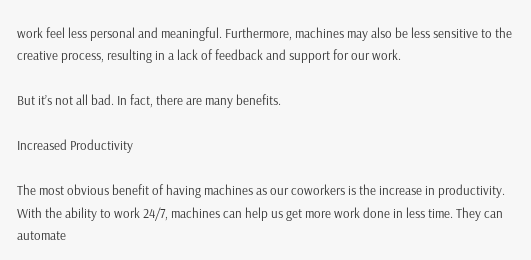work feel less personal and meaningful. Furthermore, machines may also be less sensitive to the creative process, resulting in a lack of feedback and support for our work.

But it’s not all bad. In fact, there are many benefits.

Increased Productivity

The most obvious benefit of having machines as our coworkers is the increase in productivity. With the ability to work 24/7, machines can help us get more work done in less time. They can automate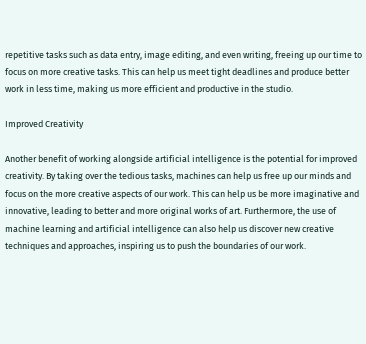repetitive tasks such as data entry, image editing, and even writing, freeing up our time to focus on more creative tasks. This can help us meet tight deadlines and produce better work in less time, making us more efficient and productive in the studio.

Improved Creativity

Another benefit of working alongside artificial intelligence is the potential for improved creativity. By taking over the tedious tasks, machines can help us free up our minds and focus on the more creative aspects of our work. This can help us be more imaginative and innovative, leading to better and more original works of art. Furthermore, the use of machine learning and artificial intelligence can also help us discover new creative techniques and approaches, inspiring us to push the boundaries of our work.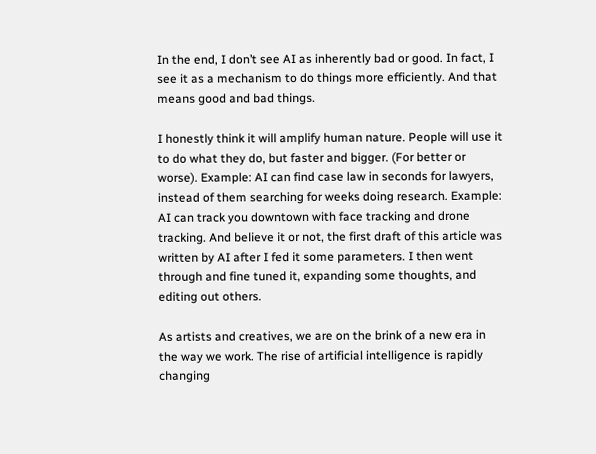In the end, I don’t see AI as inherently bad or good. In fact, I see it as a mechanism to do things more efficiently. And that means good and bad things.

I honestly think it will amplify human nature. People will use it to do what they do, but faster and bigger. (For better or worse). Example: AI can find case law in seconds for lawyers, instead of them searching for weeks doing research. Example: AI can track you downtown with face tracking and drone tracking. And believe it or not, the first draft of this article was written by AI after I fed it some parameters. I then went through and fine tuned it, expanding some thoughts, and editing out others.

As artists and creatives, we are on the brink of a new era in the way we work. The rise of artificial intelligence is rapidly changing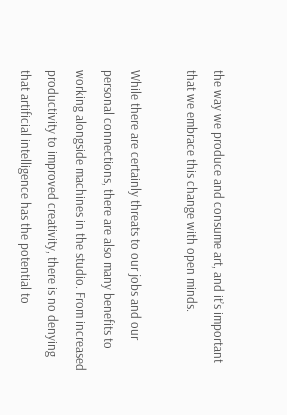the way we produce and consume art, and it’s important that we embrace this change with open minds.

While there are certainly threats to our jobs and our personal connections, there are also many benefits to working alongside machines in the studio. From increased productivity to improved creativity, there is no denying that artificial intelligence has the potential to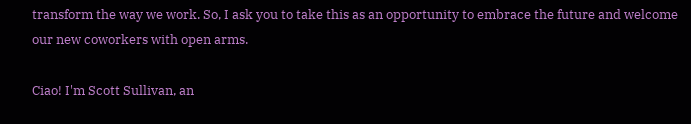transform the way we work. So, I ask you to take this as an opportunity to embrace the future and welcome our new coworkers with open arms.

Ciao! I'm Scott Sullivan, an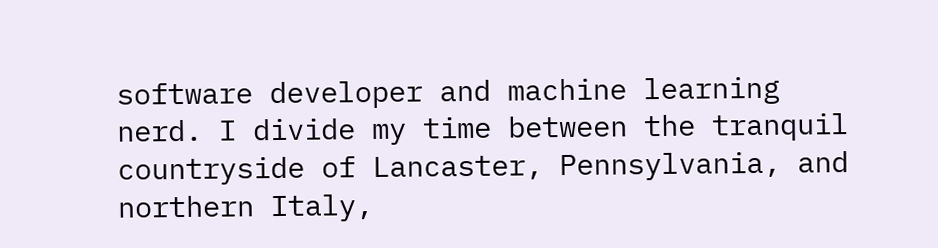software developer and machine learning nerd. I divide my time between the tranquil countryside of Lancaster, Pennsylvania, and northern Italy,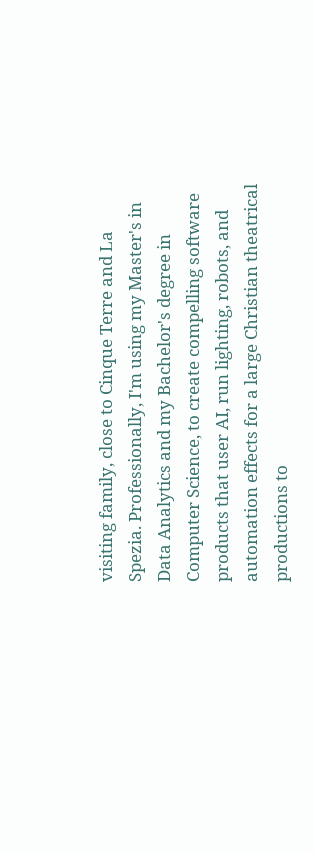visiting family, close to Cinque Terre and La Spezia. Professionally, I'm using my Master's in Data Analytics and my Bachelor's degree in Computer Science, to create compelling software products that user AI, run lighting, robots, and automation effects for a large Christian theatrical productions to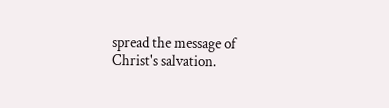spread the message of Christ's salvation.